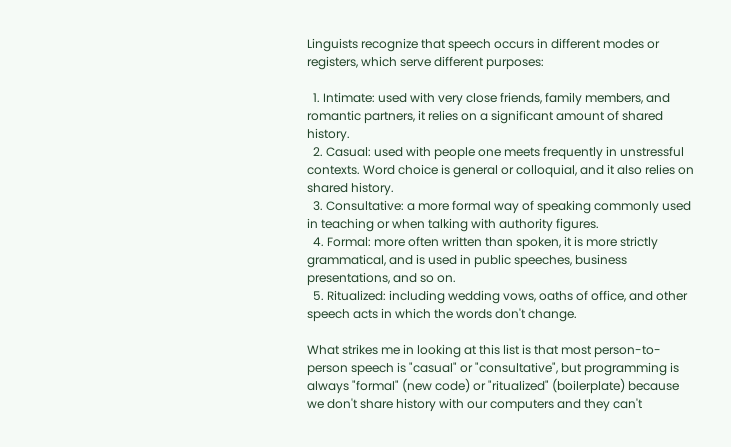Linguists recognize that speech occurs in different modes or registers, which serve different purposes:

  1. Intimate: used with very close friends, family members, and romantic partners, it relies on a significant amount of shared history.
  2. Casual: used with people one meets frequently in unstressful contexts. Word choice is general or colloquial, and it also relies on shared history.
  3. Consultative: a more formal way of speaking commonly used in teaching or when talking with authority figures.
  4. Formal: more often written than spoken, it is more strictly grammatical, and is used in public speeches, business presentations, and so on.
  5. Ritualized: including wedding vows, oaths of office, and other speech acts in which the words don't change.

What strikes me in looking at this list is that most person-to-person speech is "casual" or "consultative", but programming is always "formal" (new code) or "ritualized" (boilerplate) because we don't share history with our computers and they can't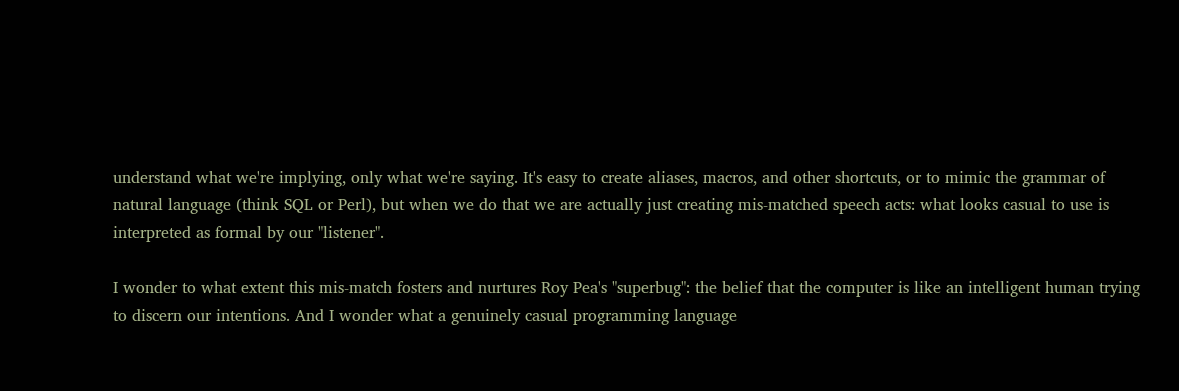understand what we're implying, only what we're saying. It's easy to create aliases, macros, and other shortcuts, or to mimic the grammar of natural language (think SQL or Perl), but when we do that we are actually just creating mis-matched speech acts: what looks casual to use is interpreted as formal by our "listener".

I wonder to what extent this mis-match fosters and nurtures Roy Pea's "superbug": the belief that the computer is like an intelligent human trying to discern our intentions. And I wonder what a genuinely casual programming language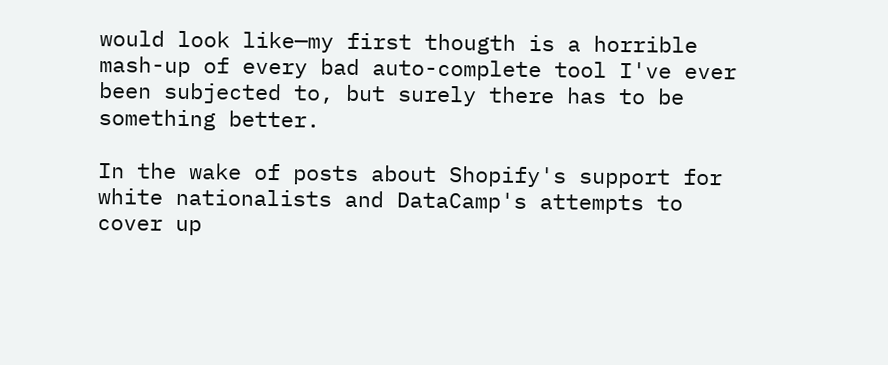would look like—my first thougth is a horrible mash-up of every bad auto-complete tool I've ever been subjected to, but surely there has to be something better.

In the wake of posts about Shopify's support for white nationalists and DataCamp's attempts to cover up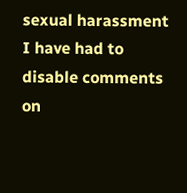sexual harassment
I have had to disable comments on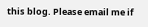this blog. Please email me if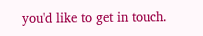you'd like to get in touch.